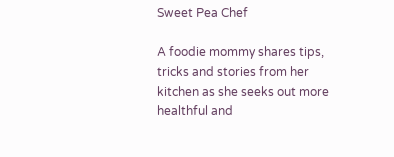Sweet Pea Chef

A foodie mommy shares tips, tricks and stories from her kitchen as she seeks out more healthful and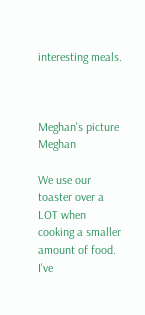interesting meals.



Meghan's picture Meghan

We use our toaster over a LOT when cooking a smaller amount of food. I've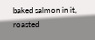baked salmon in it, roasted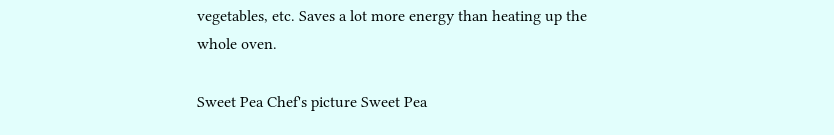vegetables, etc. Saves a lot more energy than heating up the whole oven.

Sweet Pea Chef's picture Sweet Pea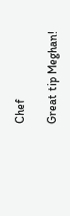Chef

Great tip Meghan!